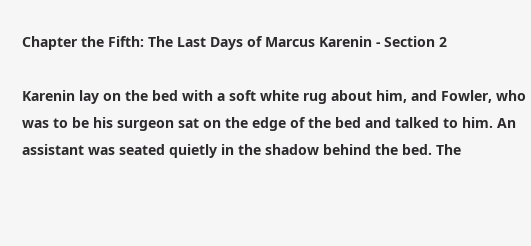Chapter the Fifth: The Last Days of Marcus Karenin - Section 2

Karenin lay on the bed with a soft white rug about him, and Fowler, who was to be his surgeon sat on the edge of the bed and talked to him. An assistant was seated quietly in the shadow behind the bed. The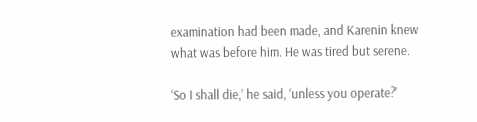examination had been made, and Karenin knew what was before him. He was tired but serene.

‘So I shall die,’ he said, ‘unless you operate?’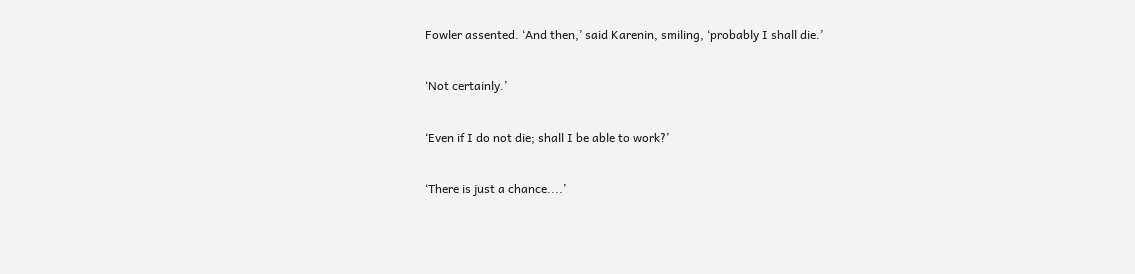Fowler assented. ‘And then,’ said Karenin, smiling, ‘probably I shall die.’

‘Not certainly.’

‘Even if I do not die; shall I be able to work?’

‘There is just a chance....’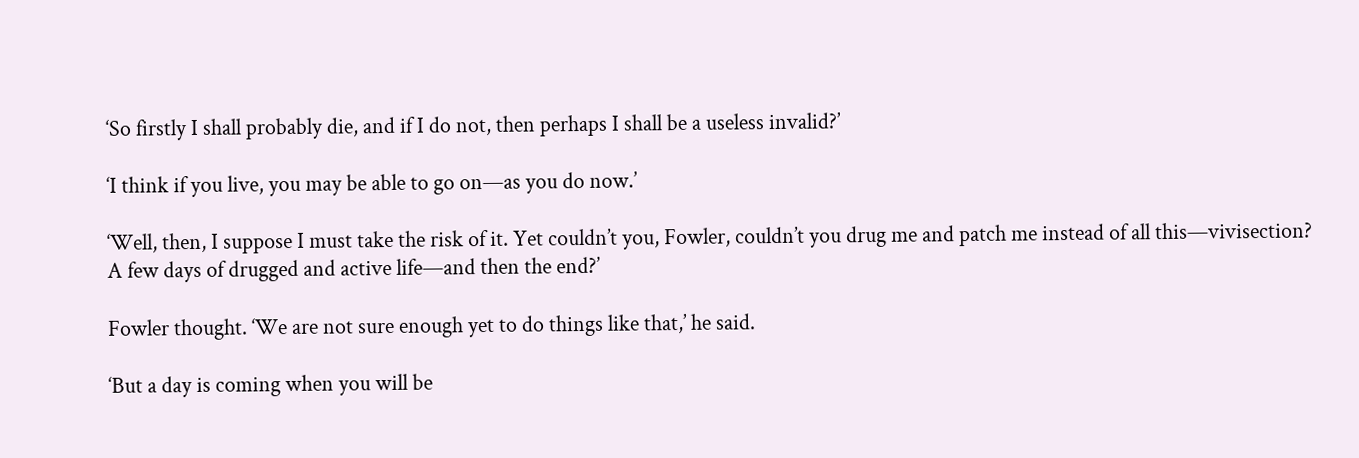‘So firstly I shall probably die, and if I do not, then perhaps I shall be a useless invalid?’

‘I think if you live, you may be able to go on—as you do now.’

‘Well, then, I suppose I must take the risk of it. Yet couldn’t you, Fowler, couldn’t you drug me and patch me instead of all this—vivisection? A few days of drugged and active life—and then the end?’

Fowler thought. ‘We are not sure enough yet to do things like that,’ he said.

‘But a day is coming when you will be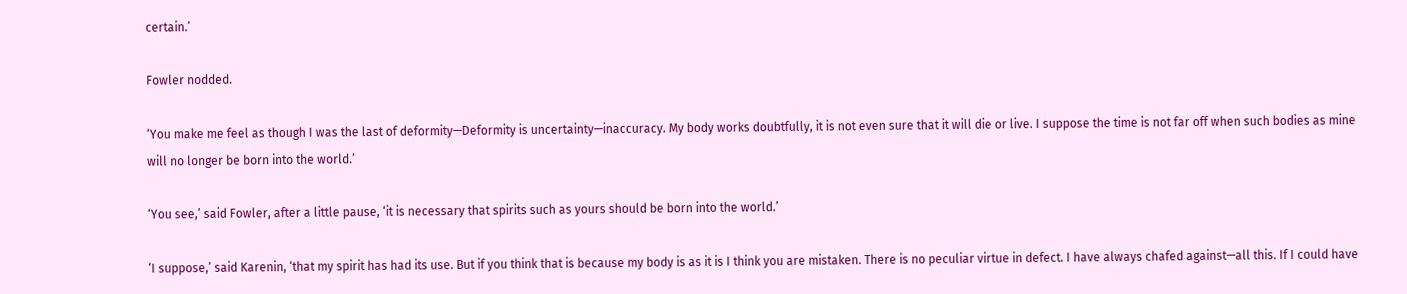certain.’

Fowler nodded.

‘You make me feel as though I was the last of deformity—Deformity is uncertainty—inaccuracy. My body works doubtfully, it is not even sure that it will die or live. I suppose the time is not far off when such bodies as mine will no longer be born into the world.’

‘You see,’ said Fowler, after a little pause, ‘it is necessary that spirits such as yours should be born into the world.’

‘I suppose,’ said Karenin, ‘that my spirit has had its use. But if you think that is because my body is as it is I think you are mistaken. There is no peculiar virtue in defect. I have always chafed against—all this. If I could have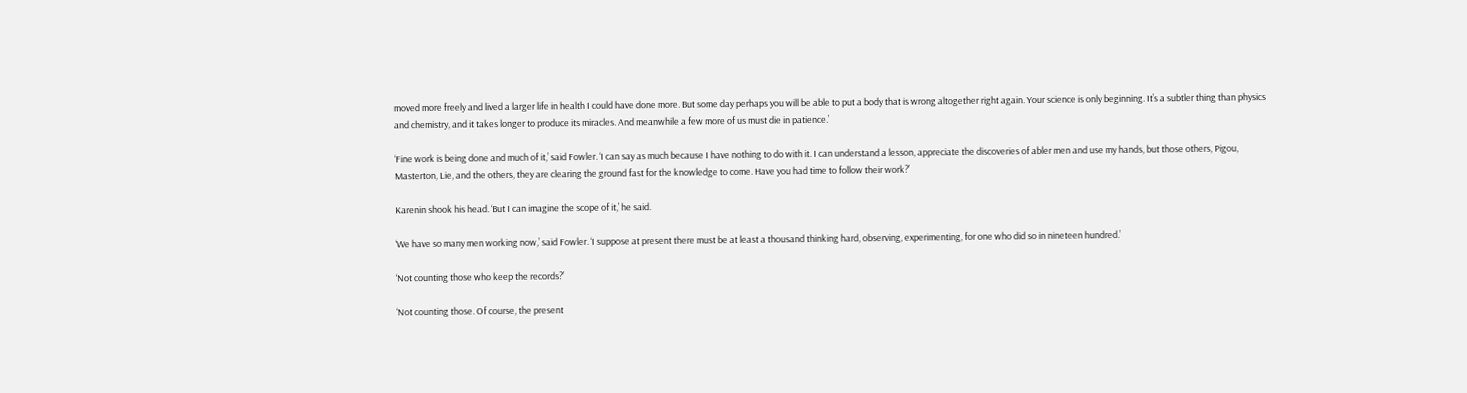moved more freely and lived a larger life in health I could have done more. But some day perhaps you will be able to put a body that is wrong altogether right again. Your science is only beginning. It’s a subtler thing than physics and chemistry, and it takes longer to produce its miracles. And meanwhile a few more of us must die in patience.’

‘Fine work is being done and much of it,’ said Fowler. ‘I can say as much because I have nothing to do with it. I can understand a lesson, appreciate the discoveries of abler men and use my hands, but those others, Pigou, Masterton, Lie, and the others, they are clearing the ground fast for the knowledge to come. Have you had time to follow their work?’

Karenin shook his head. ‘But I can imagine the scope of it,’ he said.

‘We have so many men working now,’ said Fowler. ‘I suppose at present there must be at least a thousand thinking hard, observing, experimenting, for one who did so in nineteen hundred.’

‘Not counting those who keep the records?’

‘Not counting those. Of course, the present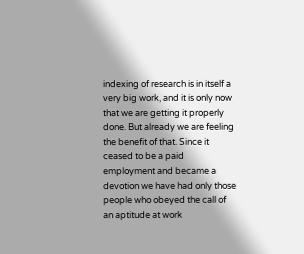indexing of research is in itself a very big work, and it is only now that we are getting it properly done. But already we are feeling the benefit of that. Since it ceased to be a paid employment and became a devotion we have had only those people who obeyed the call of an aptitude at work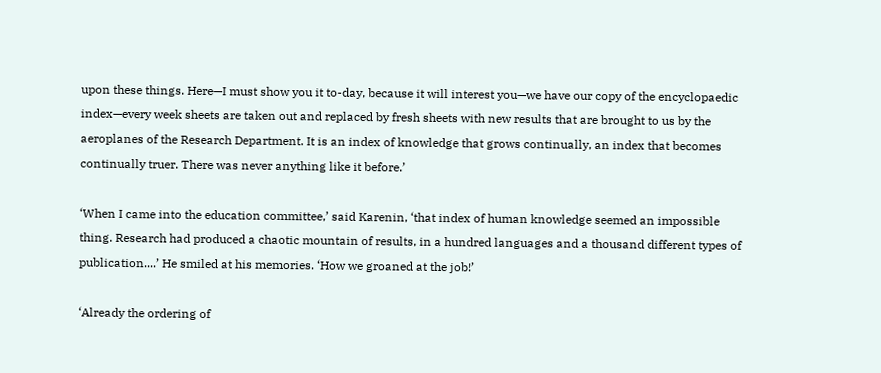upon these things. Here—I must show you it to-day, because it will interest you—we have our copy of the encyclopaedic index—every week sheets are taken out and replaced by fresh sheets with new results that are brought to us by the aeroplanes of the Research Department. It is an index of knowledge that grows continually, an index that becomes continually truer. There was never anything like it before.’

‘When I came into the education committee,’ said Karenin, ‘that index of human knowledge seemed an impossible thing. Research had produced a chaotic mountain of results, in a hundred languages and a thousand different types of publication....’ He smiled at his memories. ‘How we groaned at the job!’

‘Already the ordering of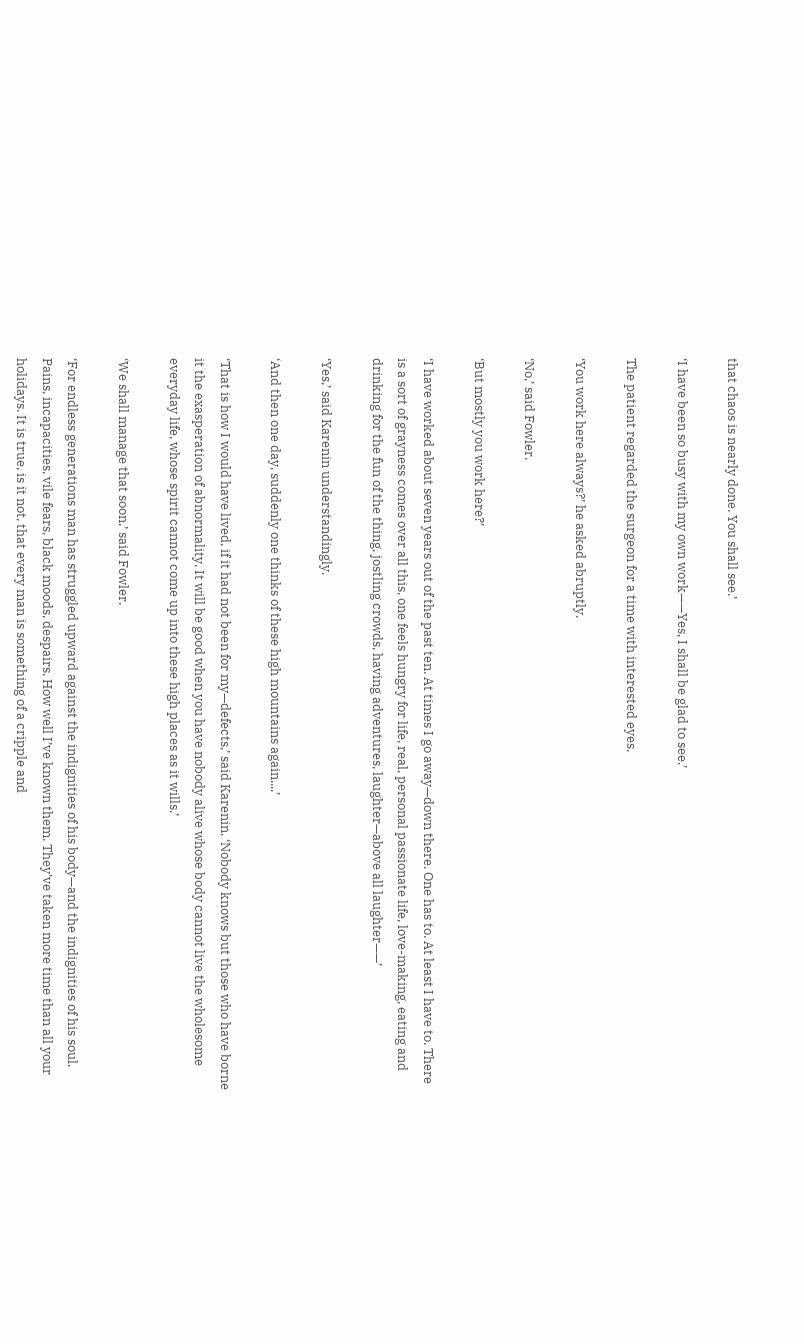that chaos is nearly done. You shall see.’

‘I have been so busy with my own work——Yes, I shall be glad to see.’

The patient regarded the surgeon for a time with interested eyes.

‘You work here always?’ he asked abruptly.

‘No,’ said Fowler.

‘But mostly you work here?’

‘I have worked about seven years out of the past ten. At times I go away—down there. One has to. At least I have to. There is a sort of grayness comes over all this, one feels hungry for life, real, personal passionate life, love-making, eating and drinking for the fun of the thing, jostling crowds, having adventures, laughter—above all laughter——’

‘Yes,’ said Karenin understandingly.

‘And then one day, suddenly one thinks of these high mountains again....’

‘That is how I would have lived, if it had not been for my—defects,’ said Karenin. ‘Nobody knows but those who have borne it the exasperation of abnormality. It will be good when you have nobody alive whose body cannot live the wholesome everyday life, whose spirit cannot come up into these high places as it wills.’

‘We shall manage that soon,’ said Fowler.

‘For endless generations man has struggled upward against the indignities of his body—and the indignities of his soul. Pains, incapacities, vile fears, black moods, despairs. How well I’ve known them. They’ve taken more time than all your holidays. It is true, is it not, that every man is something of a cripple and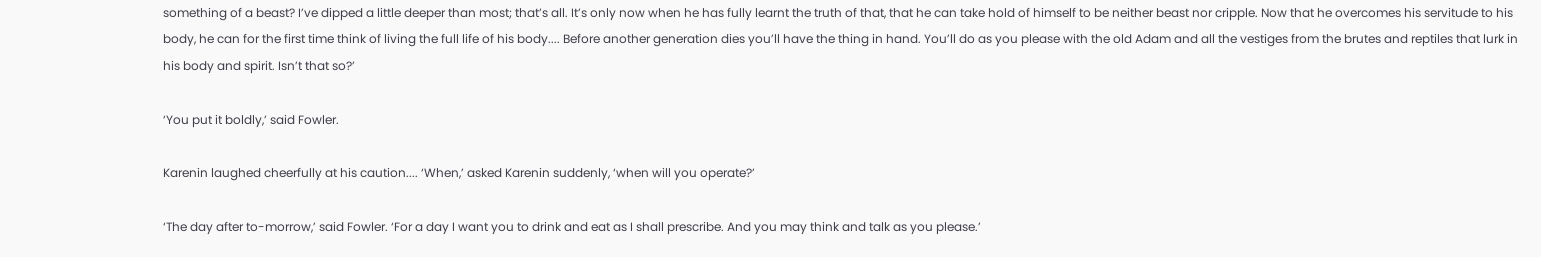something of a beast? I’ve dipped a little deeper than most; that’s all. It’s only now when he has fully learnt the truth of that, that he can take hold of himself to be neither beast nor cripple. Now that he overcomes his servitude to his body, he can for the first time think of living the full life of his body.... Before another generation dies you’ll have the thing in hand. You’ll do as you please with the old Adam and all the vestiges from the brutes and reptiles that lurk in his body and spirit. Isn’t that so?’

‘You put it boldly,’ said Fowler.

Karenin laughed cheerfully at his caution.... ‘When,’ asked Karenin suddenly, ‘when will you operate?’

‘The day after to-morrow,’ said Fowler. ‘For a day I want you to drink and eat as I shall prescribe. And you may think and talk as you please.’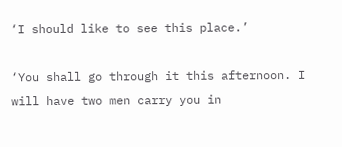‘I should like to see this place.’

‘You shall go through it this afternoon. I will have two men carry you in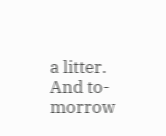a litter. And to-morrow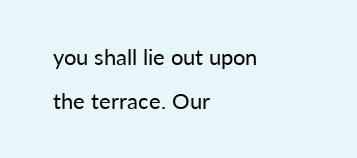you shall lie out upon the terrace. Our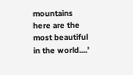mountains here are the most beautiful in the world....’